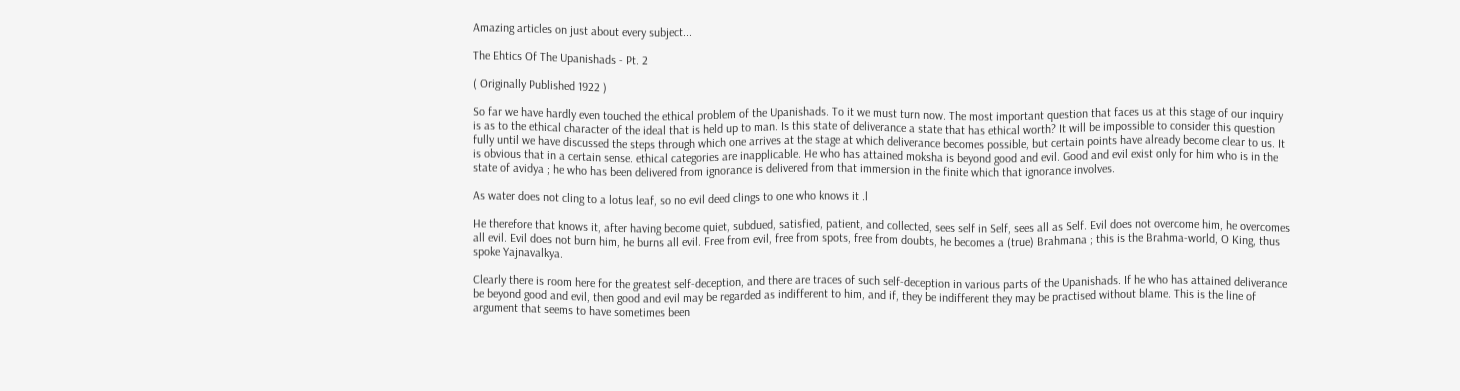Amazing articles on just about every subject...

The Ehtics Of The Upanishads - Pt. 2

( Originally Published 1922 )

So far we have hardly even touched the ethical problem of the Upanishads. To it we must turn now. The most important question that faces us at this stage of our inquiry is as to the ethical character of the ideal that is held up to man. Is this state of deliverance a state that has ethical worth? It will be impossible to consider this question fully until we have discussed the steps through which one arrives at the stage at which deliverance becomes possible, but certain points have already become clear to us. It is obvious that in a certain sense. ethical categories are inapplicable. He who has attained moksha is beyond good and evil. Good and evil exist only for him who is in the state of avidya ; he who has been delivered from ignorance is delivered from that immersion in the finite which that ignorance involves.

As water does not cling to a lotus leaf, so no evil deed clings to one who knows it .l

He therefore that knows it, after having become quiet, subdued, satisfied, patient, and collected, sees self in Self, sees all as Self. Evil does not overcome him, he overcomes all evil. Evil does not burn him, he burns all evil. Free from evil, free from spots, free from doubts, he becomes a (true) Brahmana ; this is the Brahma-world, O King, thus spoke Yajnavalkya.

Clearly there is room here for the greatest self-deception, and there are traces of such self-deception in various parts of the Upanishads. If he who has attained deliverance be beyond good and evil, then good and evil may be regarded as indifferent to him, and if, they be indifferent they may be practised without blame. This is the line of argument that seems to have sometimes been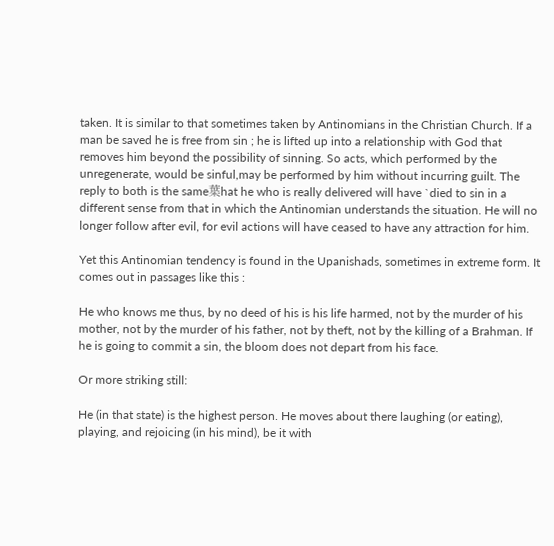taken. It is similar to that sometimes taken by Antinomians in the Christian Church. If a man be saved he is free from sin ; he is lifted up into a relationship with God that removes him beyond the possibility of sinning. So acts, which performed by the unregenerate, would be sinful,may be performed by him without incurring guilt. The reply to both is the same葉hat he who is really delivered will have `died to sin in a different sense from that in which the Antinomian understands the situation. He will no longer follow after evil, for evil actions will have ceased to have any attraction for him.

Yet this Antinomian tendency is found in the Upanishads, sometimes in extreme form. It comes out in passages like this :

He who knows me thus, by no deed of his is his life harmed, not by the murder of his mother, not by the murder of his father, not by theft, not by the killing of a Brahman. If he is going to commit a sin, the bloom does not depart from his face.

Or more striking still:

He (in that state) is the highest person. He moves about there laughing (or eating), playing, and rejoicing (in his mind), be it with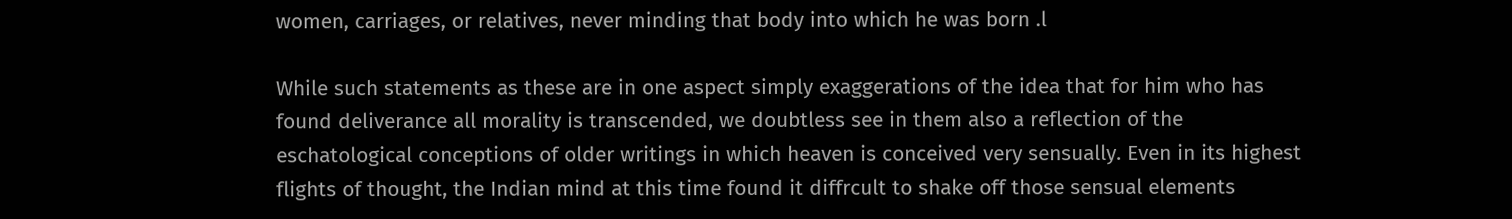women, carriages, or relatives, never minding that body into which he was born .l

While such statements as these are in one aspect simply exaggerations of the idea that for him who has found deliverance all morality is transcended, we doubtless see in them also a reflection of the eschatological conceptions of older writings in which heaven is conceived very sensually. Even in its highest flights of thought, the Indian mind at this time found it diffrcult to shake off those sensual elements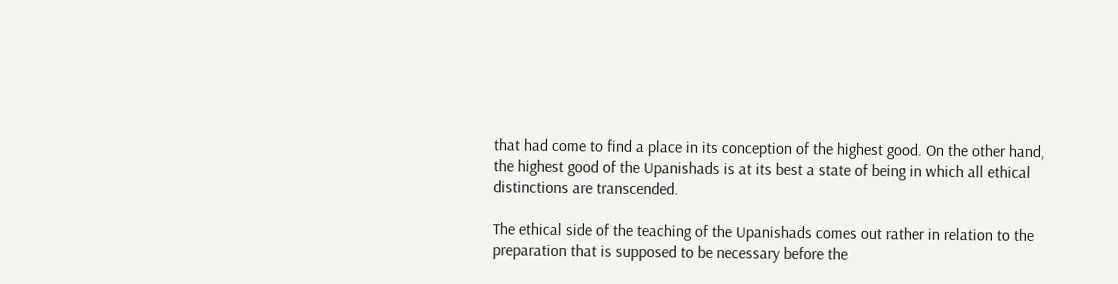that had come to find a place in its conception of the highest good. On the other hand, the highest good of the Upanishads is at its best a state of being in which all ethical distinctions are transcended.

The ethical side of the teaching of the Upanishads comes out rather in relation to the preparation that is supposed to be necessary before the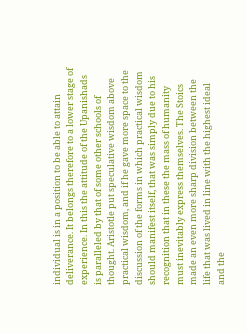individual is in a position to be able to attain deliverance. It belongs therefore to a lower stage of experience. In this the attitude of the Upanishads is paralleled by that of some other schools of thought. Aristotle put speculative wisdom above practical wisdom, and if he gave more space to the discussion of the forms in which practical wisdom should manifest itself, that was simply due to his recognition that in these the mass of humanity must inevitably express themselves. The Stoics made an even more sharp division between the life that was lived in line with the highest ideal and the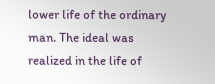lower life of the ordinary man. The ideal was realized in the life of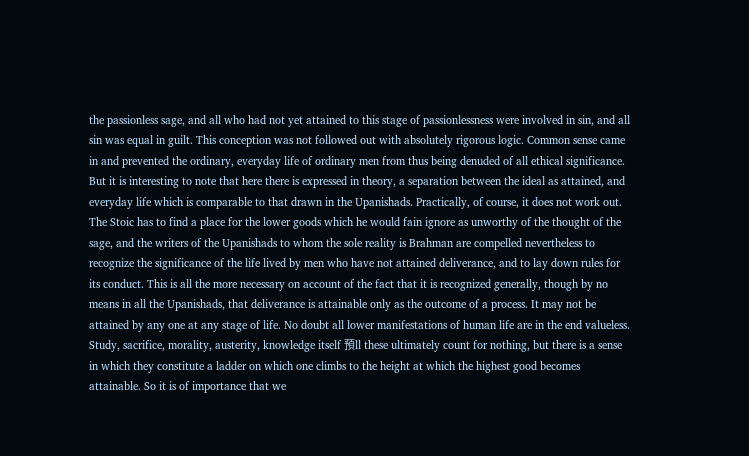the passionless sage, and all who had not yet attained to this stage of passionlessness were involved in sin, and all sin was equal in guilt. This conception was not followed out with absolutely rigorous logic. Common sense came in and prevented the ordinary, everyday life of ordinary men from thus being denuded of all ethical significance. But it is interesting to note that here there is expressed in theory, a separation between the ideal as attained, and everyday life which is comparable to that drawn in the Upanishads. Practically, of course, it does not work out. The Stoic has to find a place for the lower goods which he would fain ignore as unworthy of the thought of the sage, and the writers of the Upanishads to whom the sole reality is Brahman are compelled nevertheless to recognize the significance of the life lived by men who have not attained deliverance, and to lay down rules for its conduct. This is all the more necessary on account of the fact that it is recognized generally, though by no means in all the Upanishads, that deliverance is attainable only as the outcome of a process. It may not be attained by any one at any stage of life. No doubt all lower manifestations of human life are in the end valueless. Study, sacrifice, morality, austerity, knowledge itself 預ll these ultimately count for nothing, but there is a sense in which they constitute a ladder on which one climbs to the height at which the highest good becomes attainable. So it is of importance that we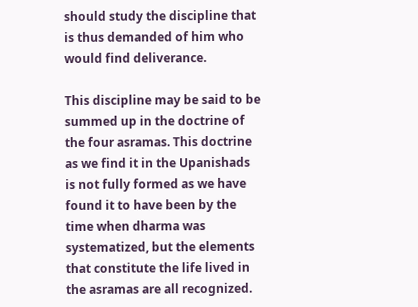should study the discipline that is thus demanded of him who would find deliverance.

This discipline may be said to be summed up in the doctrine of the four asramas. This doctrine as we find it in the Upanishads is not fully formed as we have found it to have been by the time when dharma was systematized, but the elements that constitute the life lived in the asramas are all recognized.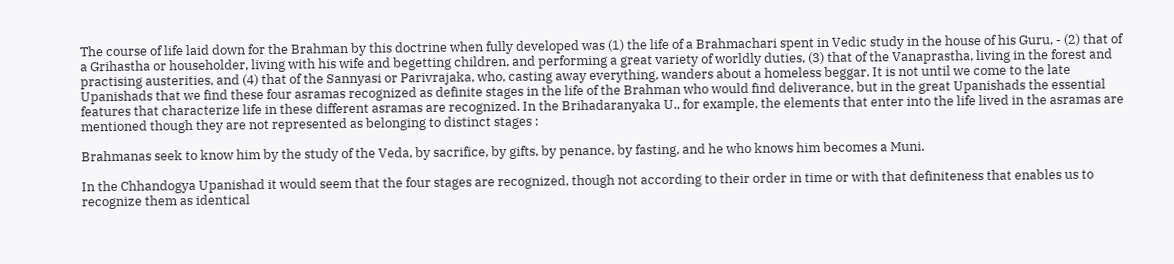The course of life laid down for the Brahman by this doctrine when fully developed was (1) the life of a Brahmachari spent in Vedic study in the house of his Guru, - (2) that of a Grihastha or householder, living with his wife and begetting children, and performing a great variety of worldly duties, (3) that of the Vanaprastha, living in the forest and practising austerities, and (4) that of the Sannyasi or Parivrajaka, who, casting away everything, wanders about a homeless beggar. It is not until we come to the late Upanishads that we find these four asramas recognized as definite stages in the life of the Brahman who would find deliverance, but in the great Upanishads the essential features that characterize life in these different asramas are recognized. In the Brihadaranyaka U., for example, the elements that enter into the life lived in the asramas are mentioned though they are not represented as belonging to distinct stages :

Brahmanas seek to know him by the study of the Veda, by sacrifice, by gifts, by penance, by fasting, and he who knows him becomes a Muni.

In the Chhandogya Upanishad it would seem that the four stages are recognized, though not according to their order in time or with that definiteness that enables us to recognize them as identical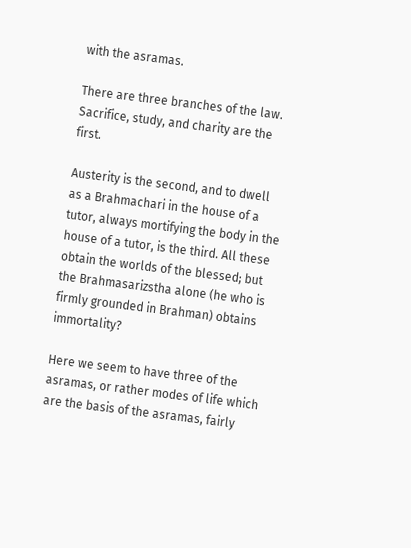with the asramas.

There are three branches of the law. Sacrifice, study, and charity are the first.

Austerity is the second, and to dwell as a Brahmachari in the house of a tutor, always mortifying the body in the house of a tutor, is the third. All these obtain the worlds of the blessed; but the Brahmasarizstha alone (he who is firmly grounded in Brahman) obtains immortality?

Here we seem to have three of the asramas, or rather modes of life which are the basis of the asramas, fairly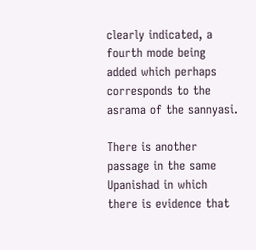clearly indicated, a fourth mode being added which perhaps corresponds to the asrama of the sannyasi.

There is another passage in the same Upanishad in which there is evidence that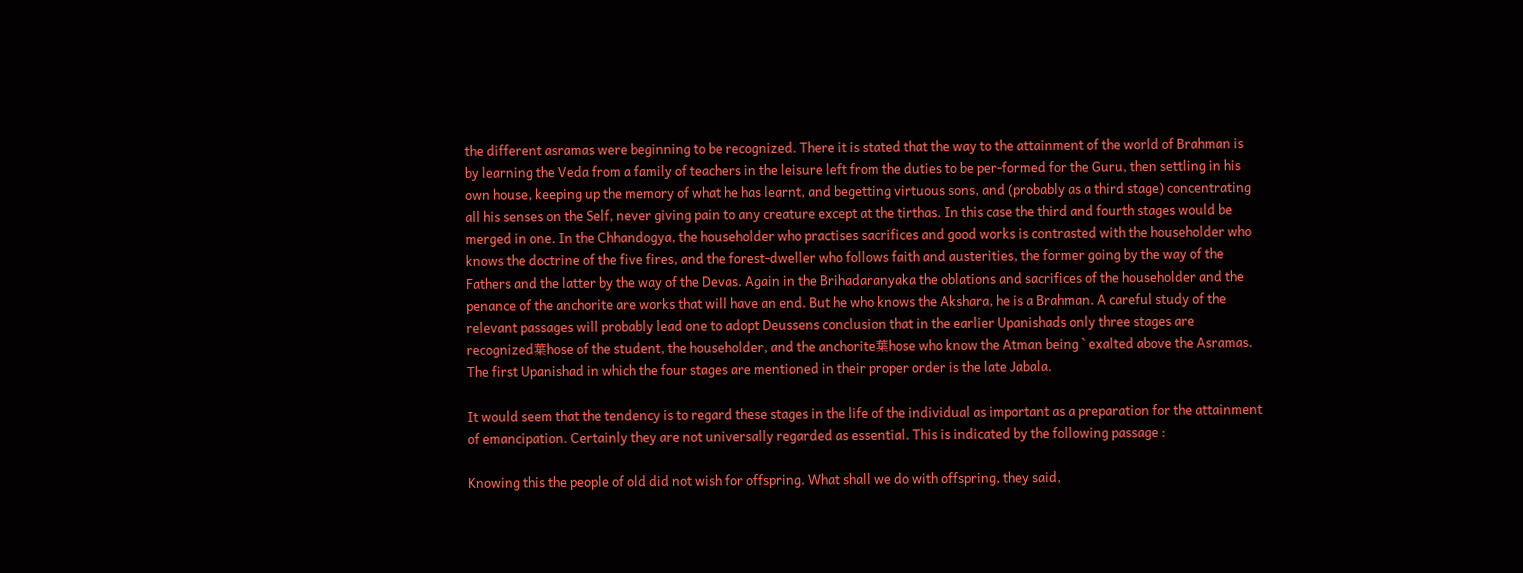the different asramas were beginning to be recognized. There it is stated that the way to the attainment of the world of Brahman is by learning the Veda from a family of teachers in the leisure left from the duties to be per-formed for the Guru, then settling in his own house, keeping up the memory of what he has learnt, and begetting virtuous sons, and (probably as a third stage) concentrating all his senses on the Self, never giving pain to any creature except at the tirthas. In this case the third and fourth stages would be merged in one. In the Chhandogya, the householder who practises sacrifices and good works is contrasted with the householder who knows the doctrine of the five fires, and the forest-dweller who follows faith and austerities, the former going by the way of the Fathers and the latter by the way of the Devas. Again in the Brihadaranyaka the oblations and sacrifices of the householder and the penance of the anchorite are works that will have an end. But he who knows the Akshara, he is a Brahman. A careful study of the relevant passages will probably lead one to adopt Deussens conclusion that in the earlier Upanishads only three stages are recognized葉hose of the student, the householder, and the anchorite葉hose who know the Atman being ` exalted above the Asramas. The first Upanishad in which the four stages are mentioned in their proper order is the late Jabala.

It would seem that the tendency is to regard these stages in the life of the individual as important as a preparation for the attainment of emancipation. Certainly they are not universally regarded as essential. This is indicated by the following passage :

Knowing this the people of old did not wish for offspring. What shall we do with offspring, they said,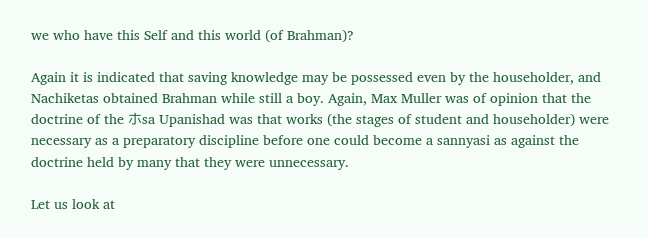we who have this Self and this world (of Brahman)?

Again it is indicated that saving knowledge may be possessed even by the householder, and Nachiketas obtained Brahman while still a boy. Again, Max Muller was of opinion that the doctrine of the ホsa Upanishad was that works (the stages of student and householder) were necessary as a preparatory discipline before one could become a sannyasi as against the doctrine held by many that they were unnecessary.

Let us look at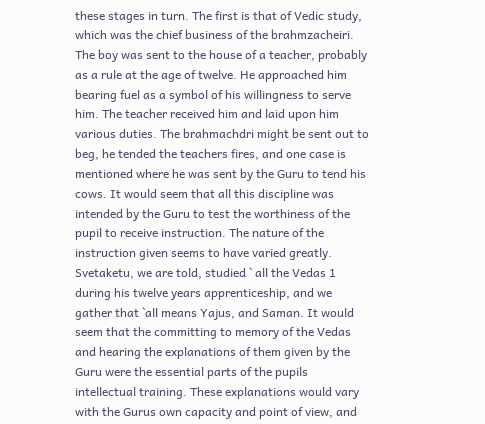these stages in turn. The first is that of Vedic study, which was the chief business of the brahmzacheiri. The boy was sent to the house of a teacher, probably as a rule at the age of twelve. He approached him bearing fuel as a symbol of his willingness to serve him. The teacher received him and laid upon him various duties. The brahmachdri might be sent out to beg, he tended the teachers fires, and one case is mentioned where he was sent by the Guru to tend his cows. It would seem that all this discipline was intended by the Guru to test the worthiness of the pupil to receive instruction. The nature of the instruction given seems to have varied greatly. Svetaketu, we are told, studied ` all the Vedas 1 during his twelve years apprenticeship, and we gather that `all means Yajus, and Saman. It would seem that the committing to memory of the Vedas and hearing the explanations of them given by the Guru were the essential parts of the pupils intellectual training. These explanations would vary with the Gurus own capacity and point of view, and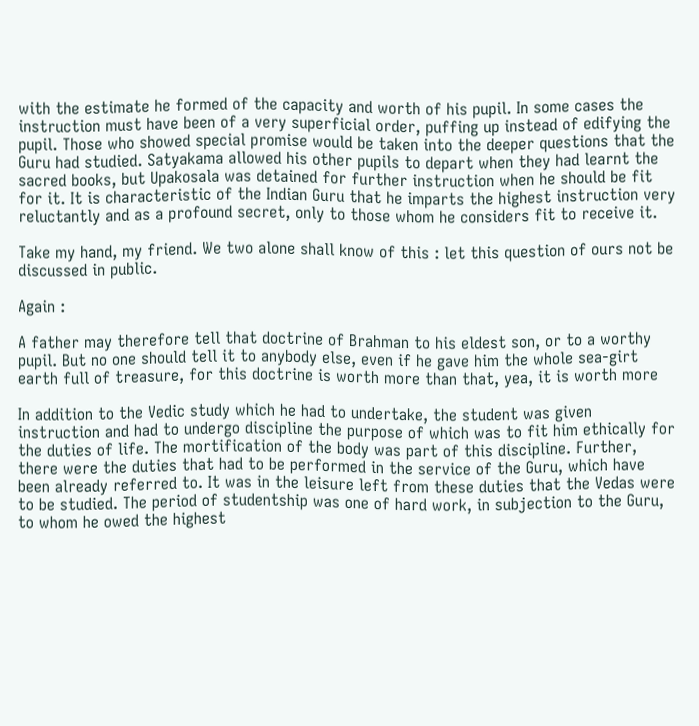with the estimate he formed of the capacity and worth of his pupil. In some cases the instruction must have been of a very superficial order, puffing up instead of edifying the pupil. Those who showed special promise would be taken into the deeper questions that the Guru had studied. Satyakama allowed his other pupils to depart when they had learnt the sacred books, but Upakosala was detained for further instruction when he should be fit for it. It is characteristic of the Indian Guru that he imparts the highest instruction very reluctantly and as a profound secret, only to those whom he considers fit to receive it.

Take my hand, my friend. We two alone shall know of this : let this question of ours not be discussed in public.

Again :

A father may therefore tell that doctrine of Brahman to his eldest son, or to a worthy pupil. But no one should tell it to anybody else, even if he gave him the whole sea-girt earth full of treasure, for this doctrine is worth more than that, yea, it is worth more

In addition to the Vedic study which he had to undertake, the student was given instruction and had to undergo discipline the purpose of which was to fit him ethically for the duties of life. The mortification of the body was part of this discipline. Further, there were the duties that had to be performed in the service of the Guru, which have been already referred to. It was in the leisure left from these duties that the Vedas were to be studied. The period of studentship was one of hard work, in subjection to the Guru, to whom he owed the highest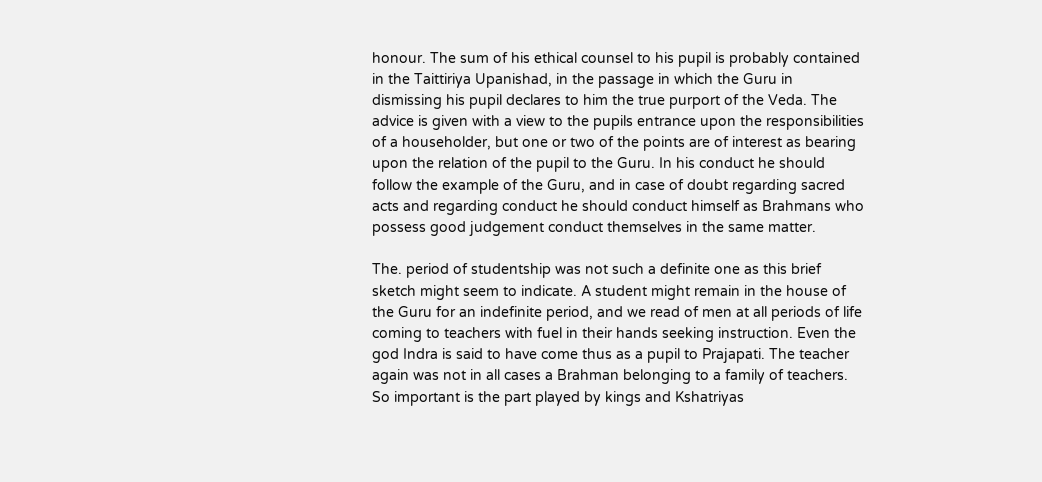honour. The sum of his ethical counsel to his pupil is probably contained in the Taittiriya Upanishad, in the passage in which the Guru in dismissing his pupil declares to him the true purport of the Veda. The advice is given with a view to the pupils entrance upon the responsibilities of a householder, but one or two of the points are of interest as bearing upon the relation of the pupil to the Guru. In his conduct he should follow the example of the Guru, and in case of doubt regarding sacred acts and regarding conduct he should conduct himself as Brahmans who possess good judgement conduct themselves in the same matter.

The. period of studentship was not such a definite one as this brief sketch might seem to indicate. A student might remain in the house of the Guru for an indefinite period, and we read of men at all periods of life coming to teachers with fuel in their hands seeking instruction. Even the god Indra is said to have come thus as a pupil to Prajapati. The teacher again was not in all cases a Brahman belonging to a family of teachers. So important is the part played by kings and Kshatriyas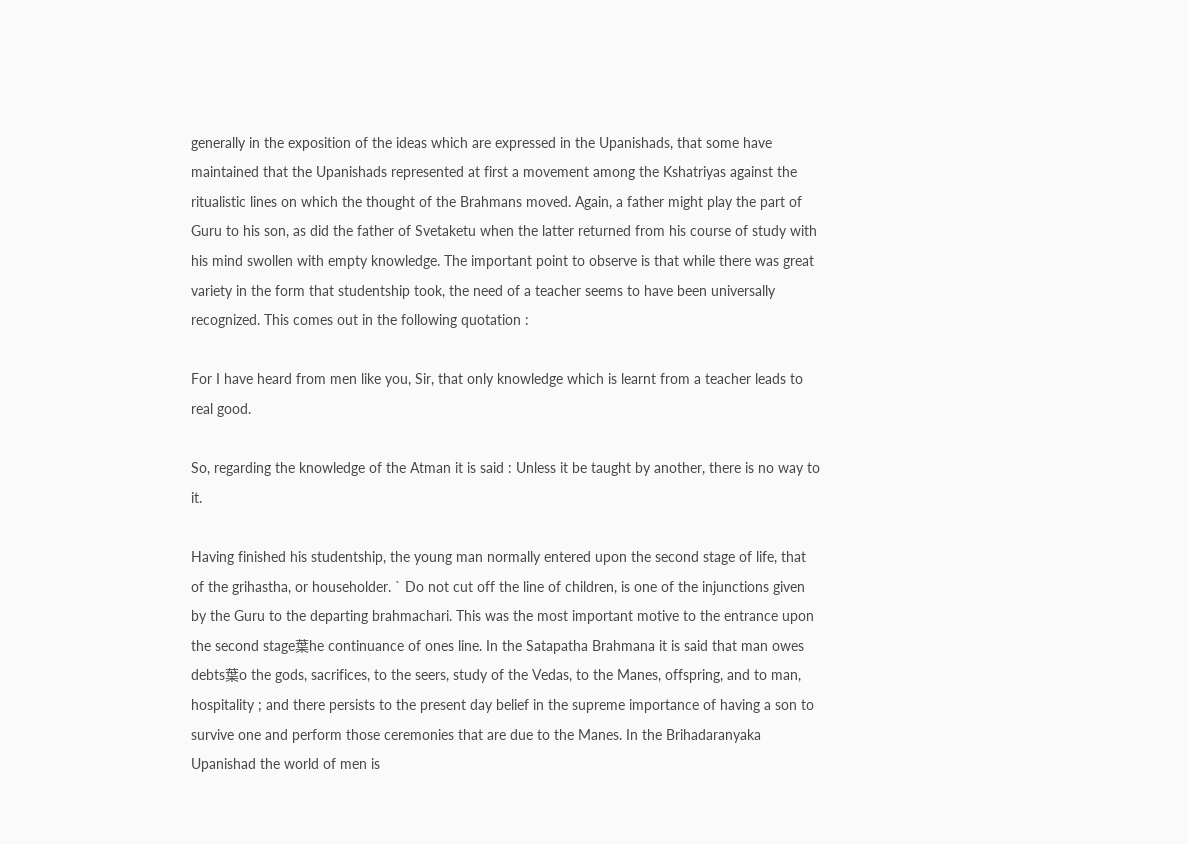generally in the exposition of the ideas which are expressed in the Upanishads, that some have maintained that the Upanishads represented at first a movement among the Kshatriyas against the ritualistic lines on which the thought of the Brahmans moved. Again, a father might play the part of Guru to his son, as did the father of Svetaketu when the latter returned from his course of study with his mind swollen with empty knowledge. The important point to observe is that while there was great variety in the form that studentship took, the need of a teacher seems to have been universally recognized. This comes out in the following quotation :

For I have heard from men like you, Sir, that only knowledge which is learnt from a teacher leads to real good.

So, regarding the knowledge of the Atman it is said : Unless it be taught by another, there is no way to it.

Having finished his studentship, the young man normally entered upon the second stage of life, that of the grihastha, or householder. ` Do not cut off the line of children, is one of the injunctions given by the Guru to the departing brahmachari. This was the most important motive to the entrance upon the second stage葉he continuance of ones line. In the Satapatha Brahmana it is said that man owes debts葉o the gods, sacrifices, to the seers, study of the Vedas, to the Manes, offspring, and to man, hospitality ; and there persists to the present day belief in the supreme importance of having a son to survive one and perform those ceremonies that are due to the Manes. In the Brihadaranyaka Upanishad the world of men is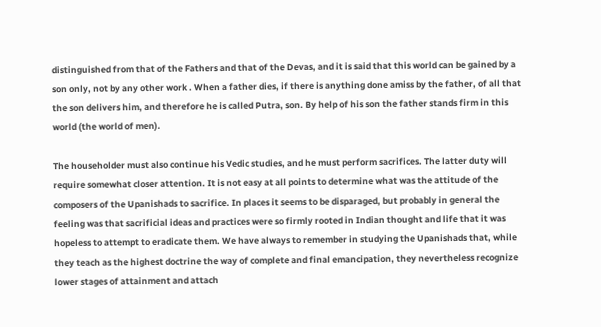distinguished from that of the Fathers and that of the Devas, and it is said that this world can be gained by a son only, not by any other work . When a father dies, if there is anything done amiss by the father, of all that the son delivers him, and therefore he is called Putra, son. By help of his son the father stands firm in this world (the world of men).

The householder must also continue his Vedic studies, and he must perform sacrifices. The latter duty will require somewhat closer attention. It is not easy at all points to determine what was the attitude of the composers of the Upanishads to sacrifice. In places it seems to be disparaged, but probably in general the feeling was that sacrificial ideas and practices were so firmly rooted in Indian thought and life that it was hopeless to attempt to eradicate them. We have always to remember in studying the Upanishads that, while they teach as the highest doctrine the way of complete and final emancipation, they nevertheless recognize lower stages of attainment and attach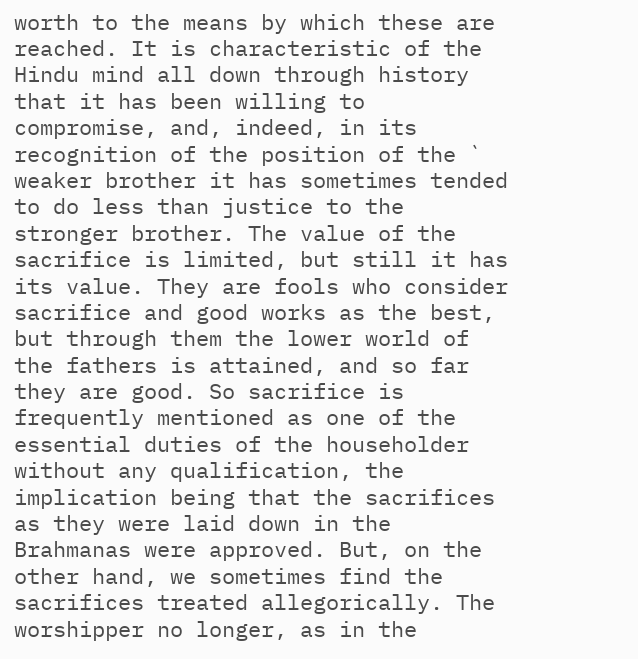worth to the means by which these are reached. It is characteristic of the Hindu mind all down through history that it has been willing to compromise, and, indeed, in its recognition of the position of the ` weaker brother it has sometimes tended to do less than justice to the stronger brother. The value of the sacrifice is limited, but still it has its value. They are fools who consider sacrifice and good works as the best, but through them the lower world of the fathers is attained, and so far they are good. So sacrifice is frequently mentioned as one of the essential duties of the householder without any qualification, the implication being that the sacrifices as they were laid down in the Brahmanas were approved. But, on the other hand, we sometimes find the sacrifices treated allegorically. The worshipper no longer, as in the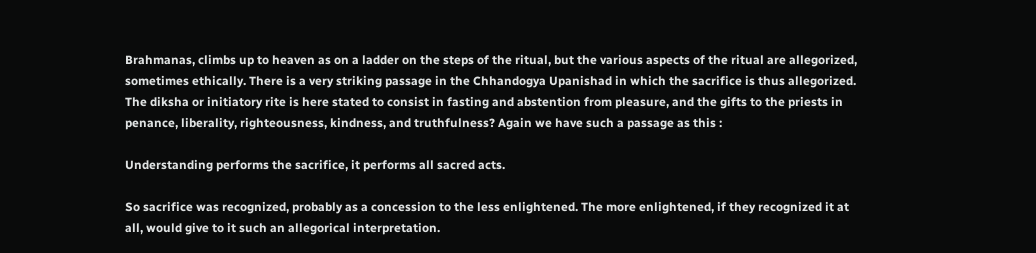Brahmanas, climbs up to heaven as on a ladder on the steps of the ritual, but the various aspects of the ritual are allegorized, sometimes ethically. There is a very striking passage in the Chhandogya Upanishad in which the sacrifice is thus allegorized. The diksha or initiatory rite is here stated to consist in fasting and abstention from pleasure, and the gifts to the priests in penance, liberality, righteousness, kindness, and truthfulness? Again we have such a passage as this :

Understanding performs the sacrifice, it performs all sacred acts.

So sacrifice was recognized, probably as a concession to the less enlightened. The more enlightened, if they recognized it at all, would give to it such an allegorical interpretation.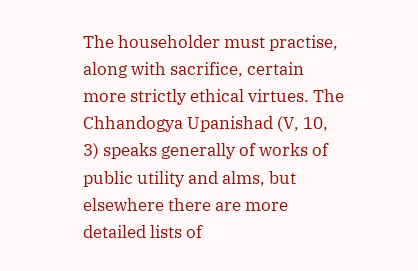The householder must practise, along with sacrifice, certain more strictly ethical virtues. The Chhandogya Upanishad (V, 10, 3) speaks generally of works of public utility and alms, but elsewhere there are more detailed lists of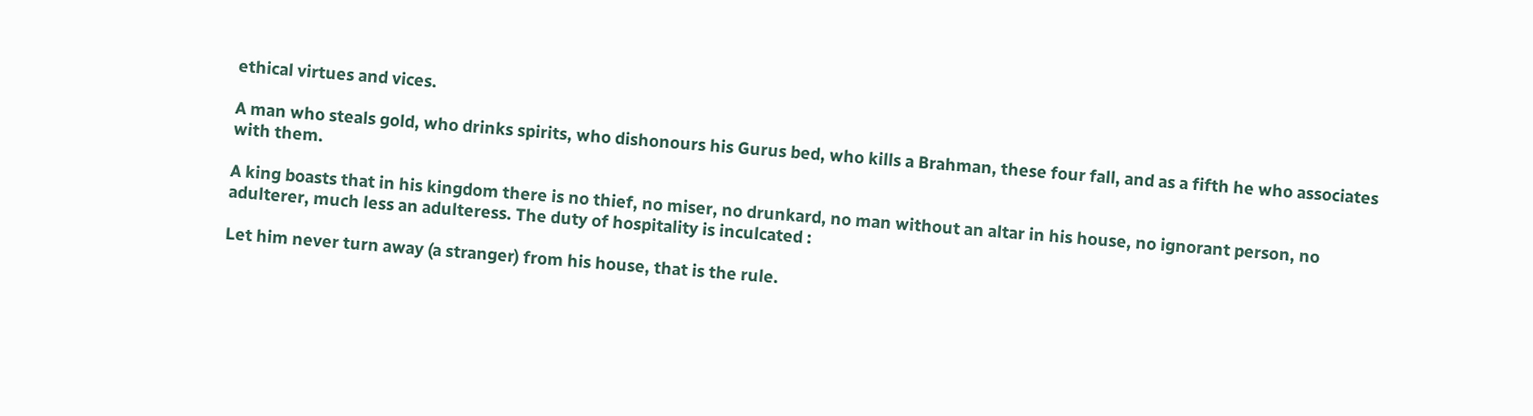ethical virtues and vices.

A man who steals gold, who drinks spirits, who dishonours his Gurus bed, who kills a Brahman, these four fall, and as a fifth he who associates with them.

A king boasts that in his kingdom there is no thief, no miser, no drunkard, no man without an altar in his house, no ignorant person, no adulterer, much less an adulteress. The duty of hospitality is inculcated :

Let him never turn away (a stranger) from his house, that is the rule.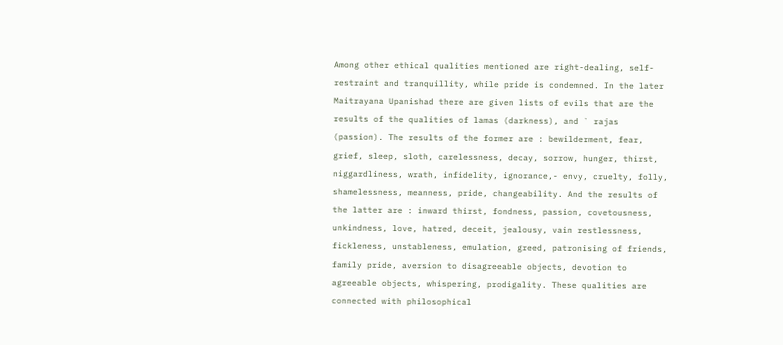Among other ethical qualities mentioned are right-dealing, self-restraint and tranquillity, while pride is condemned. In the later Maitrayana Upanishad there are given lists of evils that are the results of the qualities of lamas (darkness), and ` rajas (passion). The results of the former are : bewilderment, fear, grief, sleep, sloth, carelessness, decay, sorrow, hunger, thirst, niggardliness, wrath, infidelity, ignorance,- envy, cruelty, folly, shamelessness, meanness, pride, changeability. And the results of the latter are : inward thirst, fondness, passion, covetousness, unkindness, love, hatred, deceit, jealousy, vain restlessness, fickleness, unstableness, emulation, greed, patronising of friends, family pride, aversion to disagreeable objects, devotion to agreeable objects, whispering, prodigality. These qualities are connected with philosophical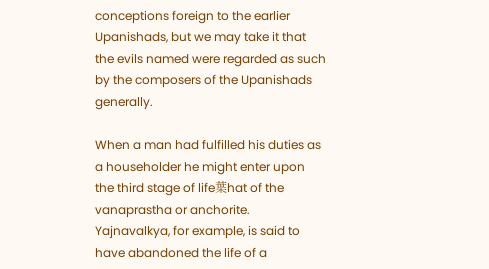conceptions foreign to the earlier Upanishads, but we may take it that the evils named were regarded as such by the composers of the Upanishads generally.

When a man had fulfilled his duties as a householder he might enter upon the third stage of life葉hat of the vanaprastha or anchorite. Yajnavalkya, for example, is said to have abandoned the life of a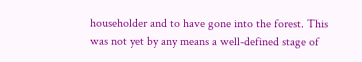householder and to have gone into the forest. This was not yet by any means a well-defined stage of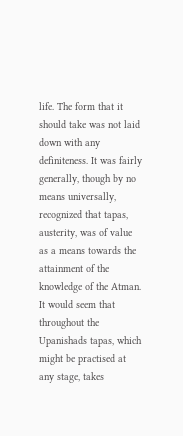life. The form that it should take was not laid down with any definiteness. It was fairly generally, though by no means universally, recognized that tapas, austerity, was of value as a means towards the attainment of the knowledge of the Atman. It would seem that throughout the Upanishads tapas, which might be practised at any stage, takes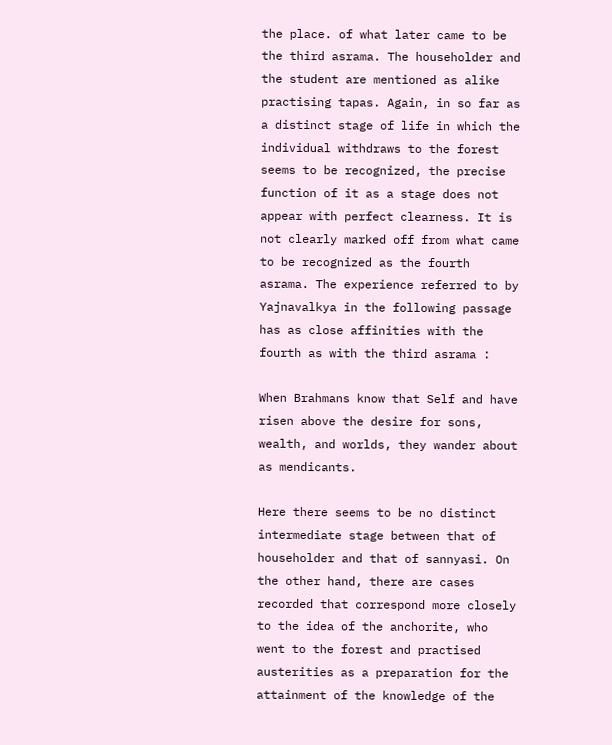the place. of what later came to be the third asrama. The householder and the student are mentioned as alike practising tapas. Again, in so far as a distinct stage of life in which the individual withdraws to the forest seems to be recognized, the precise function of it as a stage does not appear with perfect clearness. It is not clearly marked off from what came to be recognized as the fourth asrama. The experience referred to by Yajnavalkya in the following passage has as close affinities with the fourth as with the third asrama :

When Brahmans know that Self and have risen above the desire for sons, wealth, and worlds, they wander about as mendicants.

Here there seems to be no distinct intermediate stage between that of householder and that of sannyasi. On the other hand, there are cases recorded that correspond more closely to the idea of the anchorite, who went to the forest and practised austerities as a preparation for the attainment of the knowledge of the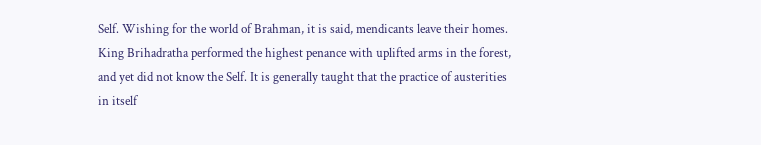Self. Wishing for the world of Brahman, it is said, mendicants leave their homes. King Brihadratha performed the highest penance with uplifted arms in the forest, and yet did not know the Self. It is generally taught that the practice of austerities in itself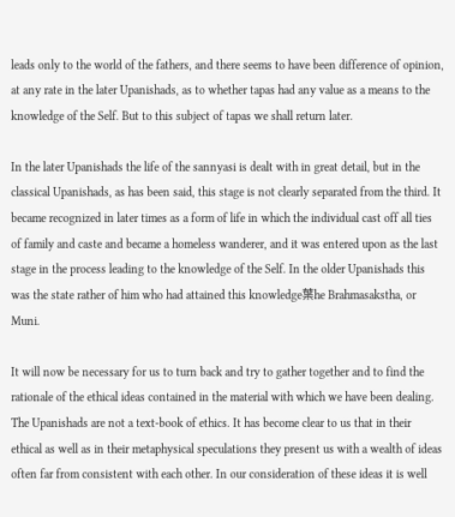leads only to the world of the fathers, and there seems to have been difference of opinion, at any rate in the later Upanishads, as to whether tapas had any value as a means to the knowledge of the Self. But to this subject of tapas we shall return later.

In the later Upanishads the life of the sannyasi is dealt with in great detail, but in the classical Upanishads, as has been said, this stage is not clearly separated from the third. It became recognized in later times as a form of life in which the individual cast off all ties of family and caste and became a homeless wanderer, and it was entered upon as the last stage in the process leading to the knowledge of the Self. In the older Upanishads this was the state rather of him who had attained this knowledge葉he Brahmasakstha, or Muni.

It will now be necessary for us to turn back and try to gather together and to find the rationale of the ethical ideas contained in the material with which we have been dealing. The Upanishads are not a text-book of ethics. It has become clear to us that in their ethical as well as in their metaphysical speculations they present us with a wealth of ideas often far from consistent with each other. In our consideration of these ideas it is well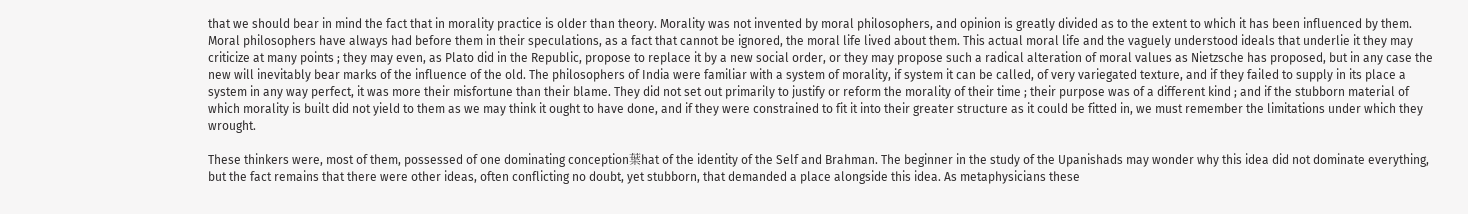that we should bear in mind the fact that in morality practice is older than theory. Morality was not invented by moral philosophers, and opinion is greatly divided as to the extent to which it has been influenced by them. Moral philosophers have always had before them in their speculations, as a fact that cannot be ignored, the moral life lived about them. This actual moral life and the vaguely understood ideals that underlie it they may criticize at many points ; they may even, as Plato did in the Republic, propose to replace it by a new social order, or they may propose such a radical alteration of moral values as Nietzsche has proposed, but in any case the new will inevitably bear marks of the influence of the old. The philosophers of India were familiar with a system of morality, if system it can be called, of very variegated texture, and if they failed to supply in its place a system in any way perfect, it was more their misfortune than their blame. They did not set out primarily to justify or reform the morality of their time ; their purpose was of a different kind ; and if the stubborn material of which morality is built did not yield to them as we may think it ought to have done, and if they were constrained to fit it into their greater structure as it could be fitted in, we must remember the limitations under which they wrought.

These thinkers were, most of them, possessed of one dominating conception葉hat of the identity of the Self and Brahman. The beginner in the study of the Upanishads may wonder why this idea did not dominate everything, but the fact remains that there were other ideas, often conflicting no doubt, yet stubborn, that demanded a place alongside this idea. As metaphysicians these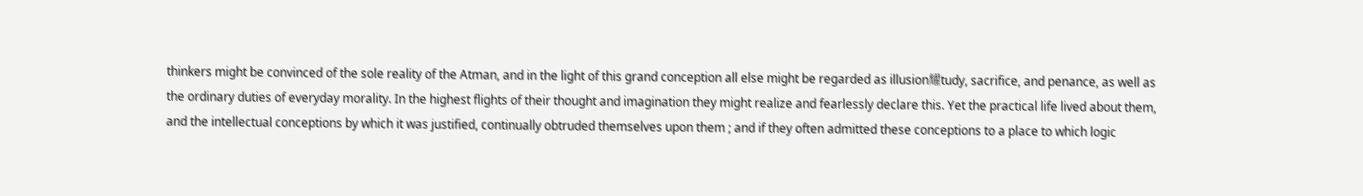thinkers might be convinced of the sole reality of the Atman, and in the light of this grand conception all else might be regarded as illusion耀tudy, sacrifice, and penance, as well as the ordinary duties of everyday morality. In the highest flights of their thought and imagination they might realize and fearlessly declare this. Yet the practical life lived about them, and the intellectual conceptions by which it was justified, continually obtruded themselves upon them ; and if they often admitted these conceptions to a place to which logic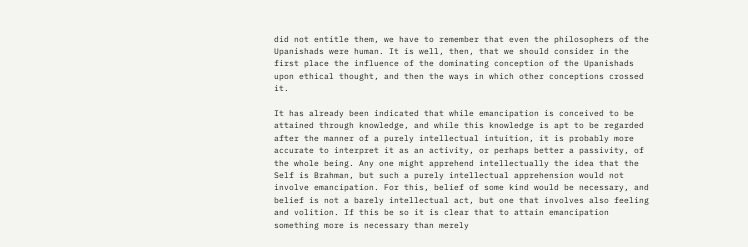did not entitle them, we have to remember that even the philosophers of the Upanishads were human. It is well, then, that we should consider in the first place the influence of the dominating conception of the Upanishads upon ethical thought, and then the ways in which other conceptions crossed it.

It has already been indicated that while emancipation is conceived to be attained through knowledge, and while this knowledge is apt to be regarded after the manner of a purely intellectual intuition, it is probably more accurate to interpret it as an activity, or perhaps better a passivity, of the whole being. Any one might apprehend intellectually the idea that the Self is Brahman, but such a purely intellectual apprehension would not involve emancipation. For this, belief of some kind would be necessary, and belief is not a barely intellectual act, but one that involves also feeling and volition. If this be so it is clear that to attain emancipation something more is necessary than merely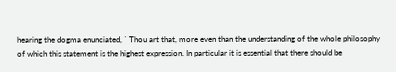hearing the dogma enunciated, ` Thou art that, more even than the understanding of the whole philosophy of which this statement is the highest expression. In particular it is essential that there should be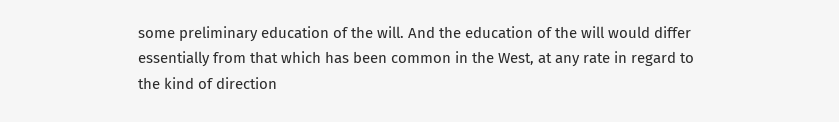some preliminary education of the will. And the education of the will would differ essentially from that which has been common in the West, at any rate in regard to the kind of direction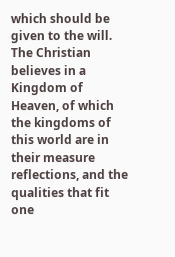which should be given to the will. The Christian believes in a Kingdom of Heaven, of which the kingdoms of this world are in their measure reflections, and the qualities that fit one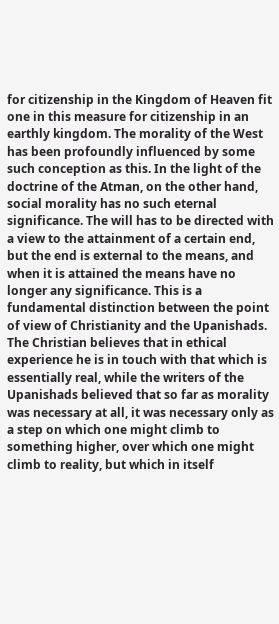for citizenship in the Kingdom of Heaven fit one in this measure for citizenship in an earthly kingdom. The morality of the West has been profoundly influenced by some such conception as this. In the light of the doctrine of the Atman, on the other hand, social morality has no such eternal significance. The will has to be directed with a view to the attainment of a certain end, but the end is external to the means, and when it is attained the means have no longer any significance. This is a fundamental distinction between the point of view of Christianity and the Upanishads. The Christian believes that in ethical experience he is in touch with that which is essentially real, while the writers of the Upanishads believed that so far as morality was necessary at all, it was necessary only as a step on which one might climb to something higher, over which one might climb to reality, but which in itself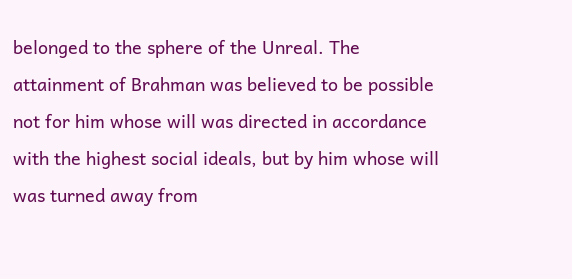belonged to the sphere of the Unreal. The attainment of Brahman was believed to be possible not for him whose will was directed in accordance with the highest social ideals, but by him whose will was turned away from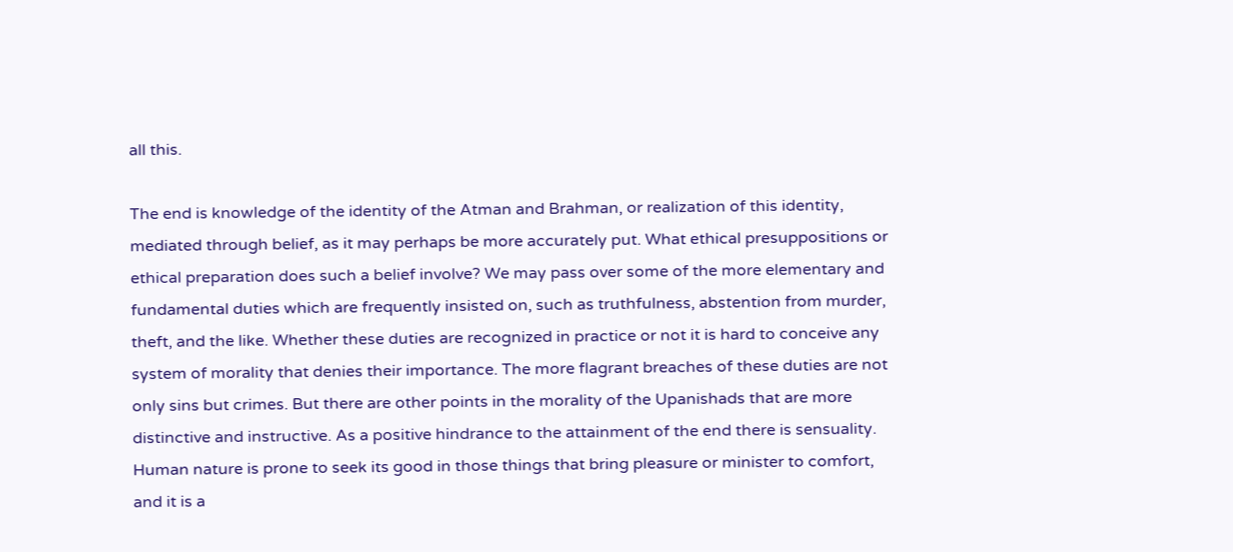all this.

The end is knowledge of the identity of the Atman and Brahman, or realization of this identity, mediated through belief, as it may perhaps be more accurately put. What ethical presuppositions or ethical preparation does such a belief involve? We may pass over some of the more elementary and fundamental duties which are frequently insisted on, such as truthfulness, abstention from murder, theft, and the like. Whether these duties are recognized in practice or not it is hard to conceive any system of morality that denies their importance. The more flagrant breaches of these duties are not only sins but crimes. But there are other points in the morality of the Upanishads that are more distinctive and instructive. As a positive hindrance to the attainment of the end there is sensuality. Human nature is prone to seek its good in those things that bring pleasure or minister to comfort, and it is a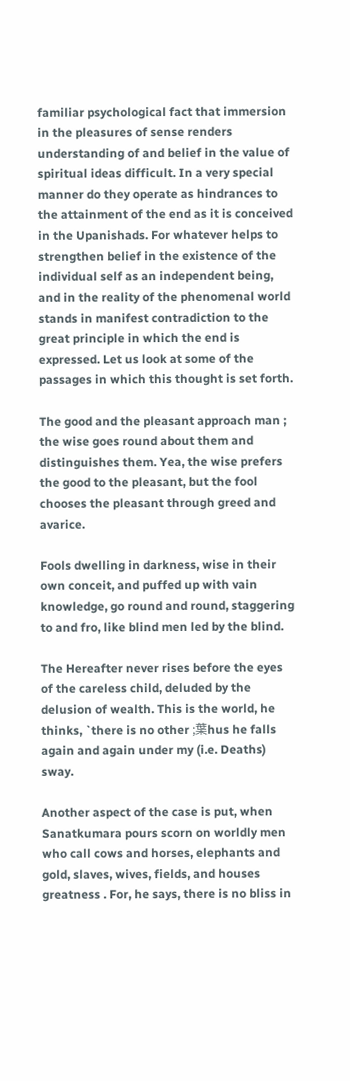familiar psychological fact that immersion in the pleasures of sense renders understanding of and belief in the value of spiritual ideas difficult. In a very special manner do they operate as hindrances to the attainment of the end as it is conceived in the Upanishads. For whatever helps to strengthen belief in the existence of the individual self as an independent being, and in the reality of the phenomenal world stands in manifest contradiction to the great principle in which the end is expressed. Let us look at some of the passages in which this thought is set forth.

The good and the pleasant approach man ; the wise goes round about them and distinguishes them. Yea, the wise prefers the good to the pleasant, but the fool chooses the pleasant through greed and avarice.

Fools dwelling in darkness, wise in their own conceit, and puffed up with vain knowledge, go round and round, staggering to and fro, like blind men led by the blind.

The Hereafter never rises before the eyes of the careless child, deluded by the delusion of wealth. This is the world, he thinks, `there is no other ;葉hus he falls again and again under my (i.e. Deaths) sway.

Another aspect of the case is put, when Sanatkumara pours scorn on worldly men who call cows and horses, elephants and gold, slaves, wives, fields, and houses greatness . For, he says, there is no bliss in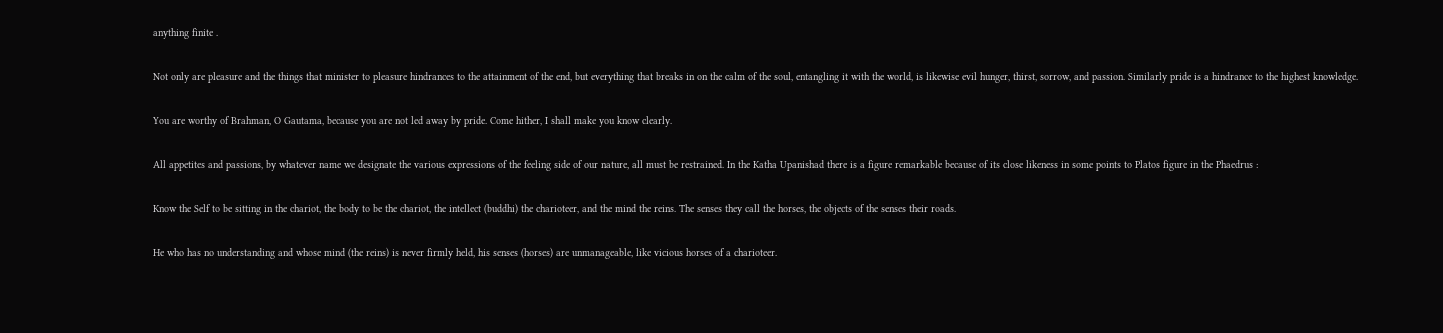anything finite .

Not only are pleasure and the things that minister to pleasure hindrances to the attainment of the end, but everything that breaks in on the calm of the soul, entangling it with the world, is likewise evil hunger, thirst, sorrow, and passion. Similarly pride is a hindrance to the highest knowledge.

You are worthy of Brahman, O Gautama, because you are not led away by pride. Come hither, I shall make you know clearly.

All appetites and passions, by whatever name we designate the various expressions of the feeling side of our nature, all must be restrained. In the Katha Upanishad there is a figure remarkable because of its close likeness in some points to Platos figure in the Phaedrus :

Know the Self to be sitting in the chariot, the body to be the chariot, the intellect (buddhi) the charioteer, and the mind the reins. The senses they call the horses, the objects of the senses their roads.

He who has no understanding and whose mind (the reins) is never firmly held, his senses (horses) are unmanageable, like vicious horses of a charioteer.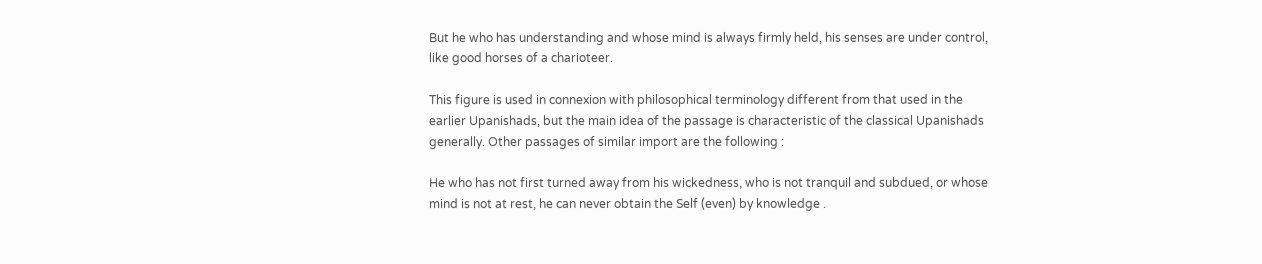But he who has understanding and whose mind is always firmly held, his senses are under control, like good horses of a charioteer.

This figure is used in connexion with philosophical terminology different from that used in the earlier Upanishads, but the main idea of the passage is characteristic of the classical Upanishads generally. Other passages of similar import are the following :

He who has not first turned away from his wickedness, who is not tranquil and subdued, or whose mind is not at rest, he can never obtain the Self (even) by knowledge .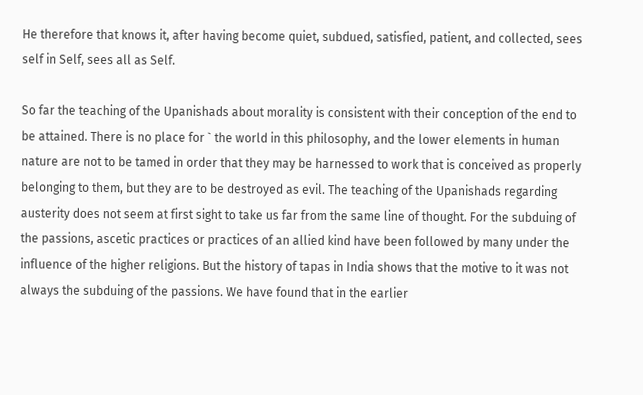He therefore that knows it, after having become quiet, subdued, satisfied, patient, and collected, sees self in Self, sees all as Self.

So far the teaching of the Upanishads about morality is consistent with their conception of the end to be attained. There is no place for ` the world in this philosophy, and the lower elements in human nature are not to be tamed in order that they may be harnessed to work that is conceived as properly belonging to them, but they are to be destroyed as evil. The teaching of the Upanishads regarding austerity does not seem at first sight to take us far from the same line of thought. For the subduing of the passions, ascetic practices or practices of an allied kind have been followed by many under the influence of the higher religions. But the history of tapas in India shows that the motive to it was not always the subduing of the passions. We have found that in the earlier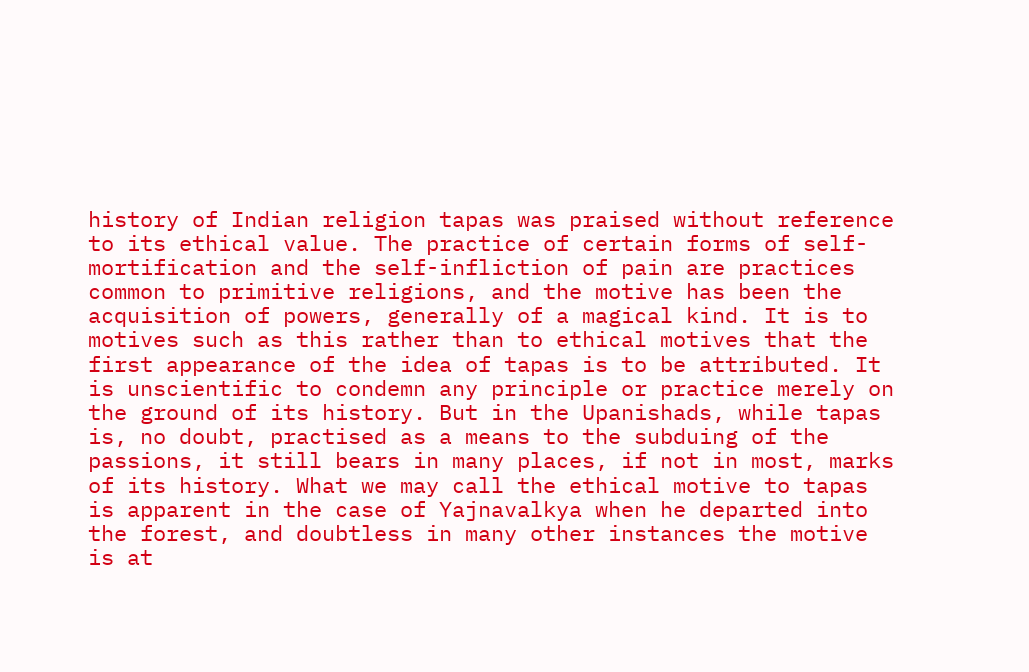history of Indian religion tapas was praised without reference to its ethical value. The practice of certain forms of self-mortification and the self-infliction of pain are practices common to primitive religions, and the motive has been the acquisition of powers, generally of a magical kind. It is to motives such as this rather than to ethical motives that the first appearance of the idea of tapas is to be attributed. It is unscientific to condemn any principle or practice merely on the ground of its history. But in the Upanishads, while tapas is, no doubt, practised as a means to the subduing of the passions, it still bears in many places, if not in most, marks of its history. What we may call the ethical motive to tapas is apparent in the case of Yajnavalkya when he departed into the forest, and doubtless in many other instances the motive is at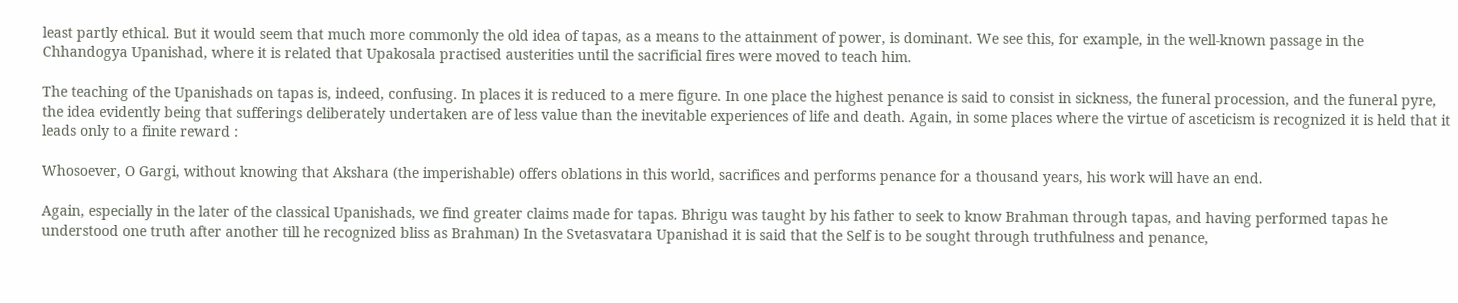least partly ethical. But it would seem that much more commonly the old idea of tapas, as a means to the attainment of power, is dominant. We see this, for example, in the well-known passage in the Chhandogya Upanishad, where it is related that Upakosala practised austerities until the sacrificial fires were moved to teach him.

The teaching of the Upanishads on tapas is, indeed, confusing. In places it is reduced to a mere figure. In one place the highest penance is said to consist in sickness, the funeral procession, and the funeral pyre, the idea evidently being that sufferings deliberately undertaken are of less value than the inevitable experiences of life and death. Again, in some places where the virtue of asceticism is recognized it is held that it leads only to a finite reward :

Whosoever, O Gargi, without knowing that Akshara (the imperishable) offers oblations in this world, sacrifices and performs penance for a thousand years, his work will have an end.

Again, especially in the later of the classical Upanishads, we find greater claims made for tapas. Bhrigu was taught by his father to seek to know Brahman through tapas, and having performed tapas he understood one truth after another till he recognized bliss as Brahman) In the Svetasvatara Upanishad it is said that the Self is to be sought through truthfulness and penance,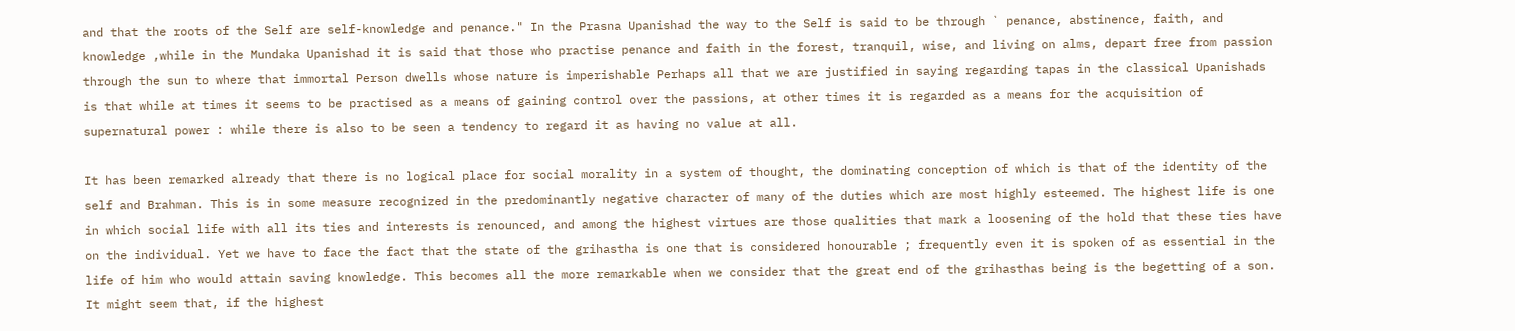and that the roots of the Self are self-knowledge and penance." In the Prasna Upanishad the way to the Self is said to be through ` penance, abstinence, faith, and knowledge ,while in the Mundaka Upanishad it is said that those who practise penance and faith in the forest, tranquil, wise, and living on alms, depart free from passion through the sun to where that immortal Person dwells whose nature is imperishable Perhaps all that we are justified in saying regarding tapas in the classical Upanishads is that while at times it seems to be practised as a means of gaining control over the passions, at other times it is regarded as a means for the acquisition of supernatural power : while there is also to be seen a tendency to regard it as having no value at all.

It has been remarked already that there is no logical place for social morality in a system of thought, the dominating conception of which is that of the identity of the self and Brahman. This is in some measure recognized in the predominantly negative character of many of the duties which are most highly esteemed. The highest life is one in which social life with all its ties and interests is renounced, and among the highest virtues are those qualities that mark a loosening of the hold that these ties have on the individual. Yet we have to face the fact that the state of the grihastha is one that is considered honourable ; frequently even it is spoken of as essential in the life of him who would attain saving knowledge. This becomes all the more remarkable when we consider that the great end of the grihasthas being is the begetting of a son. It might seem that, if the highest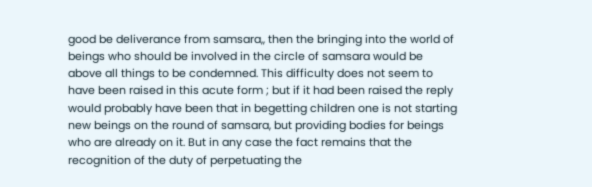good be deliverance from samsara,, then the bringing into the world of beings who should be involved in the circle of samsara would be above all things to be condemned. This difficulty does not seem to have been raised in this acute form ; but if it had been raised the reply would probably have been that in begetting children one is not starting new beings on the round of samsara, but providing bodies for beings who are already on it. But in any case the fact remains that the recognition of the duty of perpetuating the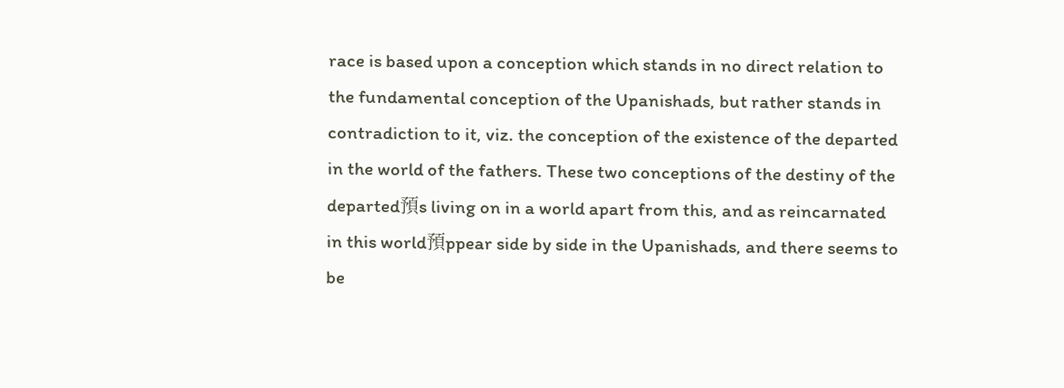race is based upon a conception which stands in no direct relation to the fundamental conception of the Upanishads, but rather stands in contradiction to it, viz. the conception of the existence of the departed in the world of the fathers. These two conceptions of the destiny of the departed預s living on in a world apart from this, and as reincarnated in this world預ppear side by side in the Upanishads, and there seems to be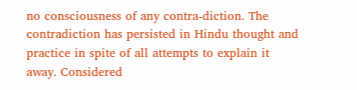no consciousness of any contra-diction. The contradiction has persisted in Hindu thought and practice in spite of all attempts to explain it away. Considered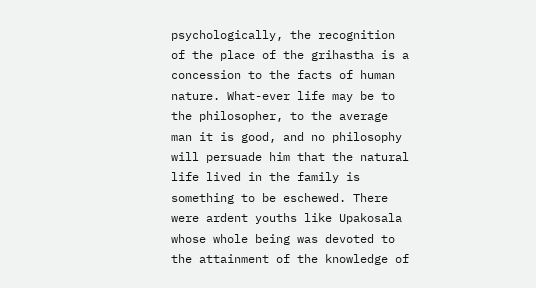psychologically, the recognition of the place of the grihastha is a concession to the facts of human nature. What-ever life may be to the philosopher, to the average man it is good, and no philosophy will persuade him that the natural life lived in the family is something to be eschewed. There were ardent youths like Upakosala whose whole being was devoted to the attainment of the knowledge of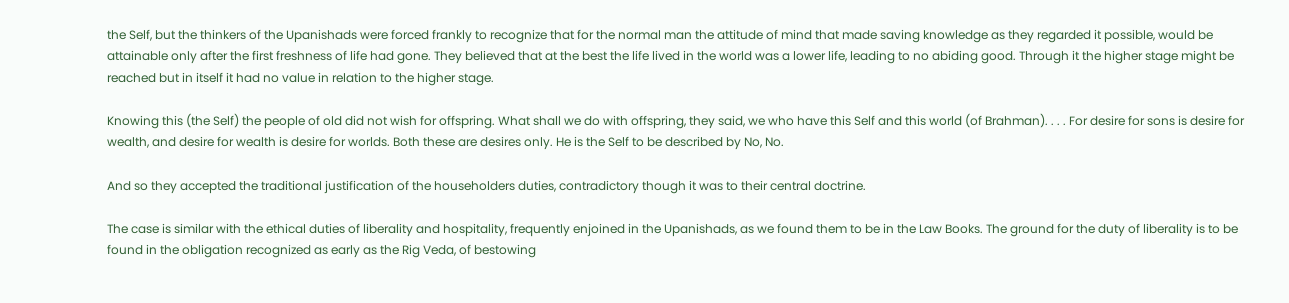the Self, but the thinkers of the Upanishads were forced frankly to recognize that for the normal man the attitude of mind that made saving knowledge as they regarded it possible, would be attainable only after the first freshness of life had gone. They believed that at the best the life lived in the world was a lower life, leading to no abiding good. Through it the higher stage might be reached but in itself it had no value in relation to the higher stage.

Knowing this (the Self) the people of old did not wish for offspring. What shall we do with offspring, they said, we who have this Self and this world (of Brahman). . . . For desire for sons is desire for wealth, and desire for wealth is desire for worlds. Both these are desires only. He is the Self to be described by No, No.

And so they accepted the traditional justification of the householders duties, contradictory though it was to their central doctrine.

The case is similar with the ethical duties of liberality and hospitality, frequently enjoined in the Upanishads, as we found them to be in the Law Books. The ground for the duty of liberality is to be found in the obligation recognized as early as the Rig Veda, of bestowing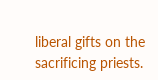liberal gifts on the sacrificing priests.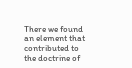There we found an element that contributed to the doctrine of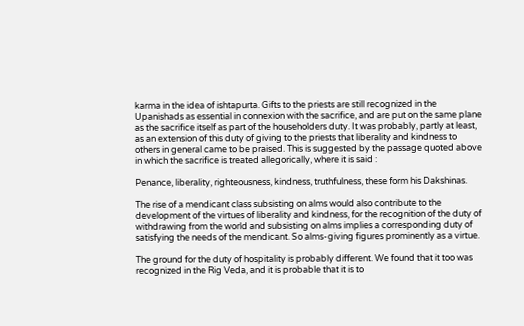karma in the idea of ishtapurta. Gifts to the priests are still recognized in the Upanishads as essential in connexion with the sacrifice, and are put on the same plane as the sacrifice itself as part of the householders duty. It was probably, partly at least, as an extension of this duty of giving to the priests that liberality and kindness to others in general came to be praised. This is suggested by the passage quoted above in which the sacrifice is treated allegorically, where it is said :

Penance, liberality, righteousness, kindness, truthfulness, these form his Dakshinas.

The rise of a mendicant class subsisting on alms would also contribute to the development of the virtues of liberality and kindness, for the recognition of the duty of withdrawing from the world and subsisting on alms implies a corresponding duty of satisfying the needs of the mendicant. So alms-giving figures prominently as a virtue.

The ground for the duty of hospitality is probably different. We found that it too was recognized in the Rig Veda, and it is probable that it is to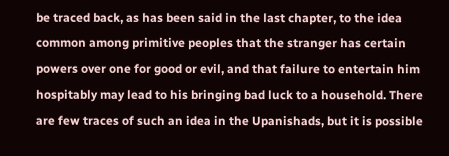be traced back, as has been said in the last chapter, to the idea common among primitive peoples that the stranger has certain powers over one for good or evil, and that failure to entertain him hospitably may lead to his bringing bad luck to a household. There are few traces of such an idea in the Upanishads, but it is possible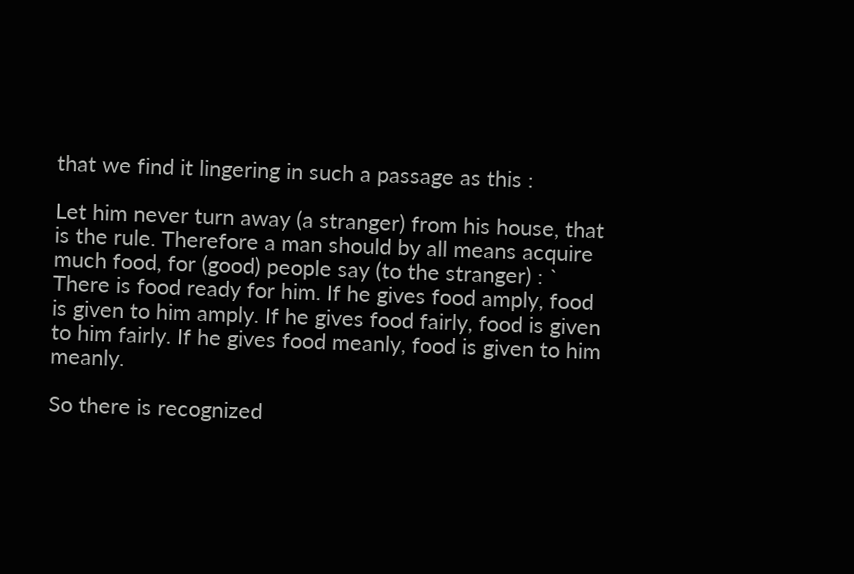that we find it lingering in such a passage as this :

Let him never turn away (a stranger) from his house, that is the rule. Therefore a man should by all means acquire much food, for (good) people say (to the stranger) : ` There is food ready for him. If he gives food amply, food is given to him amply. If he gives food fairly, food is given to him fairly. If he gives food meanly, food is given to him meanly.

So there is recognized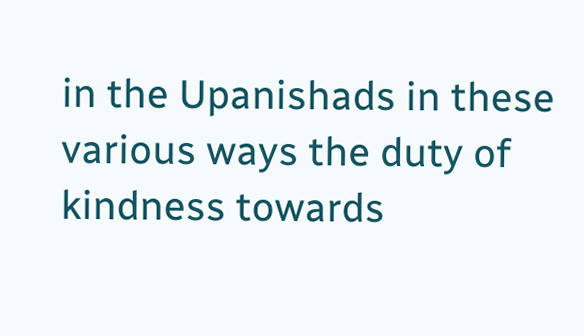in the Upanishads in these various ways the duty of kindness towards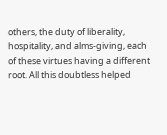others, the duty of liberality, hospitality, and alms-giving, each of these virtues having a different root. All this doubtless helped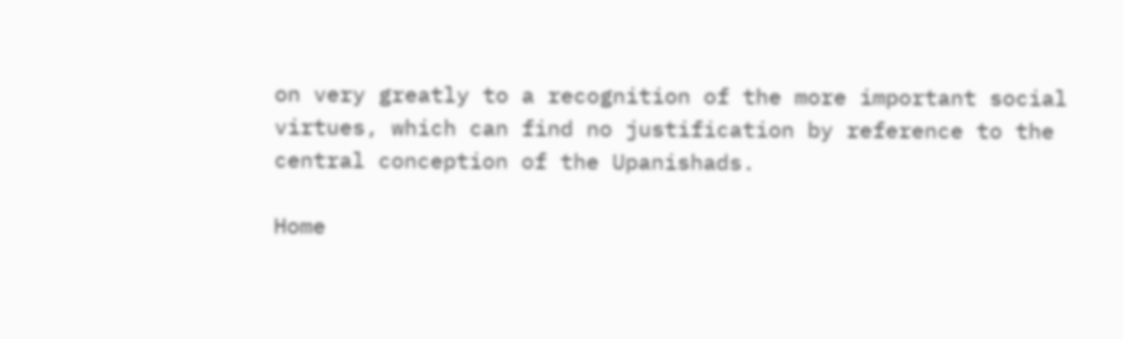on very greatly to a recognition of the more important social virtues, which can find no justification by reference to the central conception of the Upanishads.

Home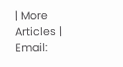| More Articles | Email: